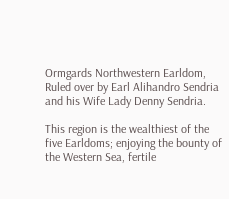Ormgards Northwestern Earldom, Ruled over by Earl Alihandro Sendria and his Wife Lady Denny Sendria.

This region is the wealthiest of the five Earldoms; enjoying the bounty of the Western Sea, fertile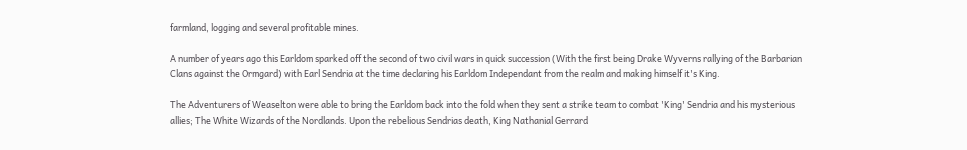farmland, logging and several profitable mines.

A number of years ago this Earldom sparked off the second of two civil wars in quick succession (With the first being Drake Wyverns rallying of the Barbarian Clans against the Ormgard) with Earl Sendria at the time declaring his Earldom Independant from the realm and making himself it's King.

The Adventurers of Weaselton were able to bring the Earldom back into the fold when they sent a strike team to combat 'King' Sendria and his mysterious allies; The White Wizards of the Nordlands. Upon the rebelious Sendrias death, King Nathanial Gerrard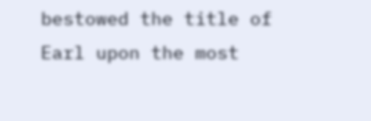bestowed the title of Earl upon the most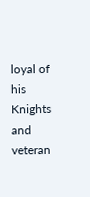loyal of his Knights and veteran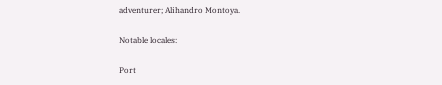adventurer; Alihandro Montoya.

Notable locales:

Port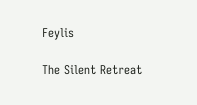Feylis

The Silent Retreat